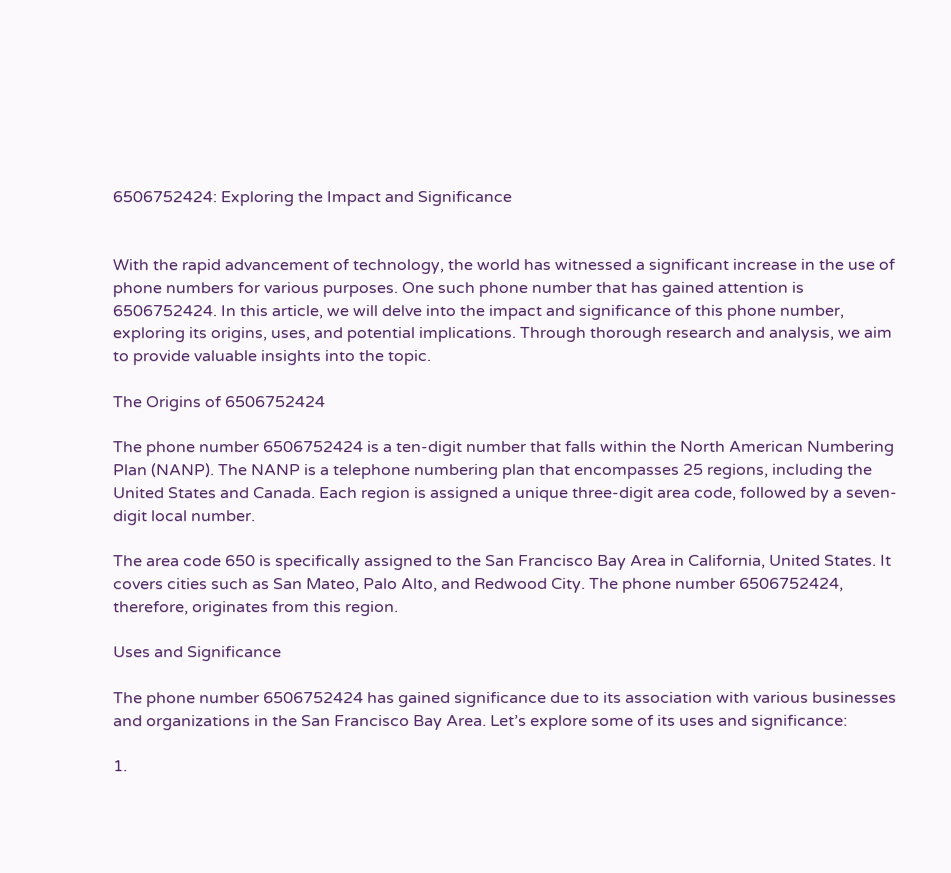6506752424: Exploring the Impact and Significance


With the rapid advancement of technology, the world has witnessed a significant increase in the use of phone numbers for various purposes. One such phone number that has gained attention is 6506752424. In this article, we will delve into the impact and significance of this phone number, exploring its origins, uses, and potential implications. Through thorough research and analysis, we aim to provide valuable insights into the topic.

The Origins of 6506752424

The phone number 6506752424 is a ten-digit number that falls within the North American Numbering Plan (NANP). The NANP is a telephone numbering plan that encompasses 25 regions, including the United States and Canada. Each region is assigned a unique three-digit area code, followed by a seven-digit local number.

The area code 650 is specifically assigned to the San Francisco Bay Area in California, United States. It covers cities such as San Mateo, Palo Alto, and Redwood City. The phone number 6506752424, therefore, originates from this region.

Uses and Significance

The phone number 6506752424 has gained significance due to its association with various businesses and organizations in the San Francisco Bay Area. Let’s explore some of its uses and significance:

1.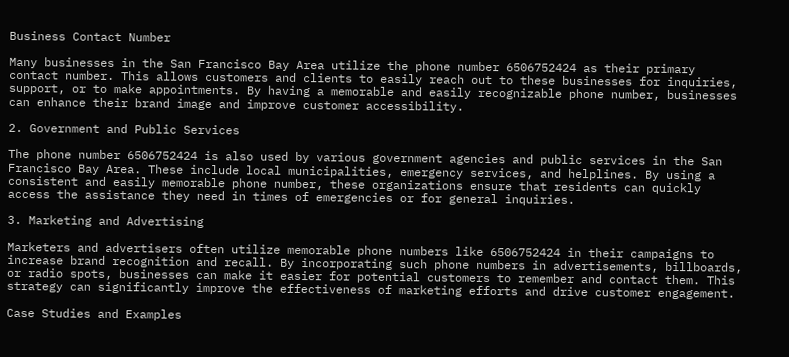Business Contact Number

Many businesses in the San Francisco Bay Area utilize the phone number 6506752424 as their primary contact number. This allows customers and clients to easily reach out to these businesses for inquiries, support, or to make appointments. By having a memorable and easily recognizable phone number, businesses can enhance their brand image and improve customer accessibility.

2. Government and Public Services

The phone number 6506752424 is also used by various government agencies and public services in the San Francisco Bay Area. These include local municipalities, emergency services, and helplines. By using a consistent and easily memorable phone number, these organizations ensure that residents can quickly access the assistance they need in times of emergencies or for general inquiries.

3. Marketing and Advertising

Marketers and advertisers often utilize memorable phone numbers like 6506752424 in their campaigns to increase brand recognition and recall. By incorporating such phone numbers in advertisements, billboards, or radio spots, businesses can make it easier for potential customers to remember and contact them. This strategy can significantly improve the effectiveness of marketing efforts and drive customer engagement.

Case Studies and Examples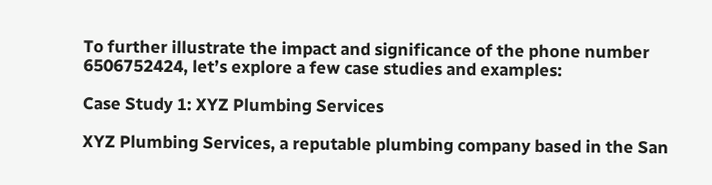To further illustrate the impact and significance of the phone number 6506752424, let’s explore a few case studies and examples:

Case Study 1: XYZ Plumbing Services

XYZ Plumbing Services, a reputable plumbing company based in the San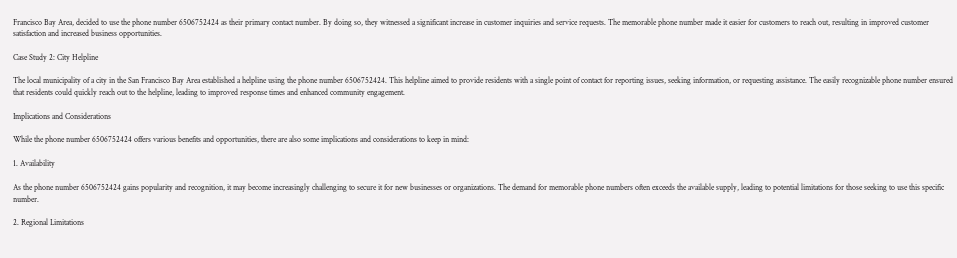Francisco Bay Area, decided to use the phone number 6506752424 as their primary contact number. By doing so, they witnessed a significant increase in customer inquiries and service requests. The memorable phone number made it easier for customers to reach out, resulting in improved customer satisfaction and increased business opportunities.

Case Study 2: City Helpline

The local municipality of a city in the San Francisco Bay Area established a helpline using the phone number 6506752424. This helpline aimed to provide residents with a single point of contact for reporting issues, seeking information, or requesting assistance. The easily recognizable phone number ensured that residents could quickly reach out to the helpline, leading to improved response times and enhanced community engagement.

Implications and Considerations

While the phone number 6506752424 offers various benefits and opportunities, there are also some implications and considerations to keep in mind:

1. Availability

As the phone number 6506752424 gains popularity and recognition, it may become increasingly challenging to secure it for new businesses or organizations. The demand for memorable phone numbers often exceeds the available supply, leading to potential limitations for those seeking to use this specific number.

2. Regional Limitations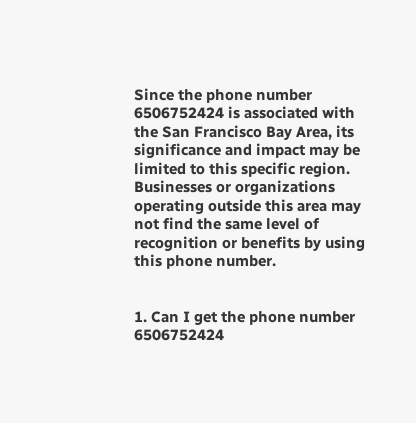Since the phone number 6506752424 is associated with the San Francisco Bay Area, its significance and impact may be limited to this specific region. Businesses or organizations operating outside this area may not find the same level of recognition or benefits by using this phone number.


1. Can I get the phone number 6506752424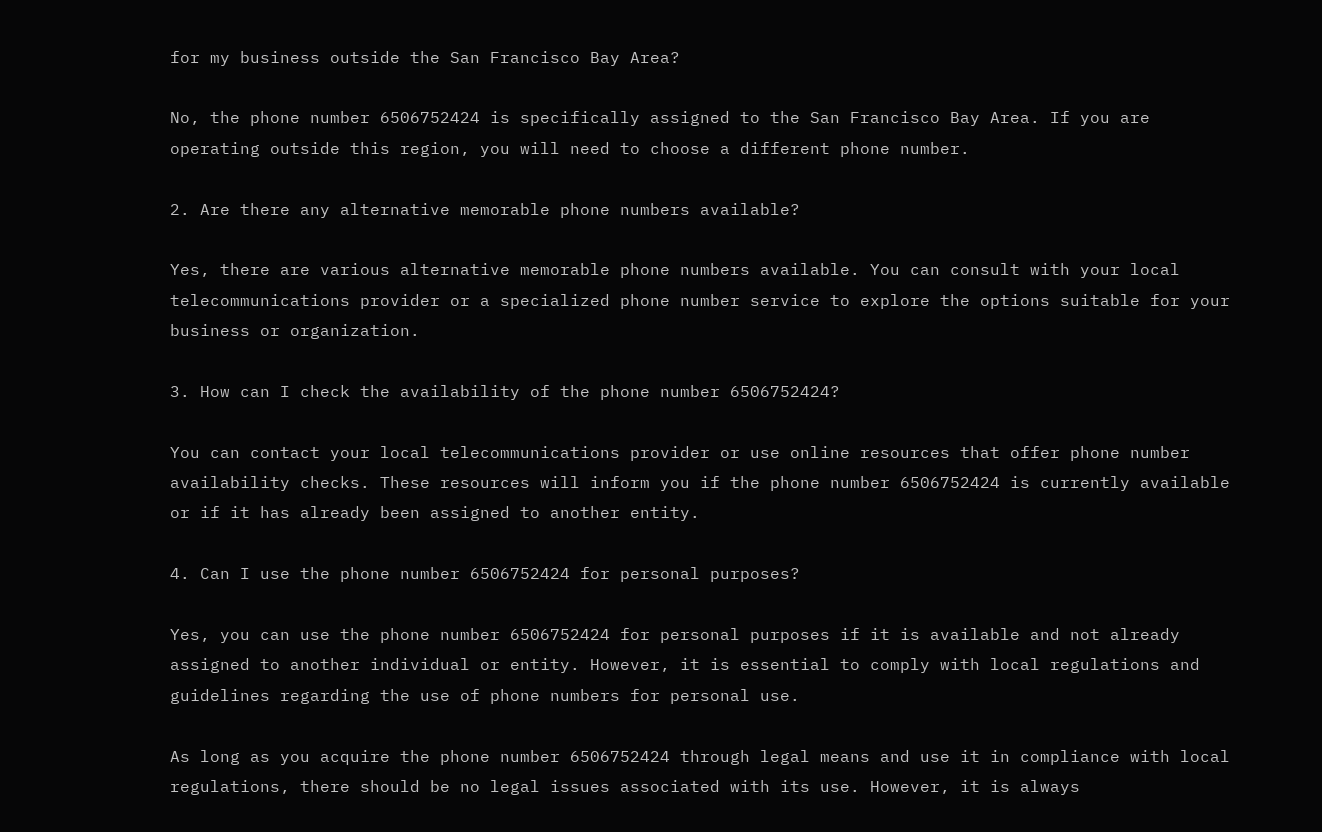for my business outside the San Francisco Bay Area?

No, the phone number 6506752424 is specifically assigned to the San Francisco Bay Area. If you are operating outside this region, you will need to choose a different phone number.

2. Are there any alternative memorable phone numbers available?

Yes, there are various alternative memorable phone numbers available. You can consult with your local telecommunications provider or a specialized phone number service to explore the options suitable for your business or organization.

3. How can I check the availability of the phone number 6506752424?

You can contact your local telecommunications provider or use online resources that offer phone number availability checks. These resources will inform you if the phone number 6506752424 is currently available or if it has already been assigned to another entity.

4. Can I use the phone number 6506752424 for personal purposes?

Yes, you can use the phone number 6506752424 for personal purposes if it is available and not already assigned to another individual or entity. However, it is essential to comply with local regulations and guidelines regarding the use of phone numbers for personal use.

As long as you acquire the phone number 6506752424 through legal means and use it in compliance with local regulations, there should be no legal issues associated with its use. However, it is always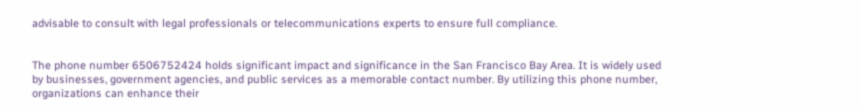advisable to consult with legal professionals or telecommunications experts to ensure full compliance.


The phone number 6506752424 holds significant impact and significance in the San Francisco Bay Area. It is widely used by businesses, government agencies, and public services as a memorable contact number. By utilizing this phone number, organizations can enhance their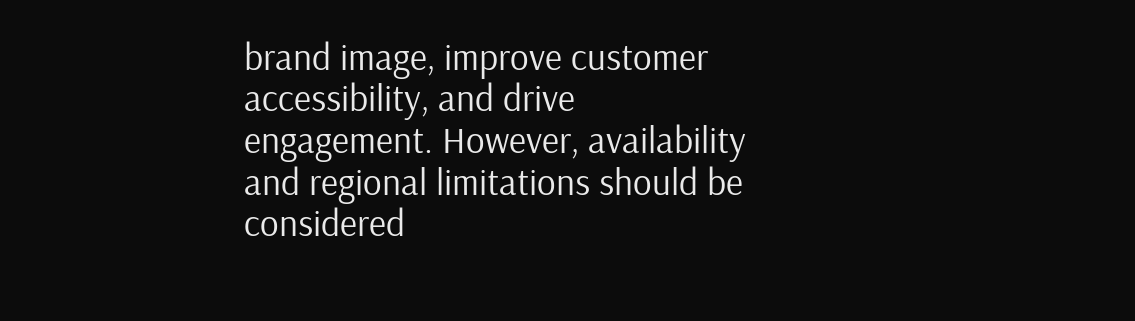brand image, improve customer accessibility, and drive engagement. However, availability and regional limitations should be considered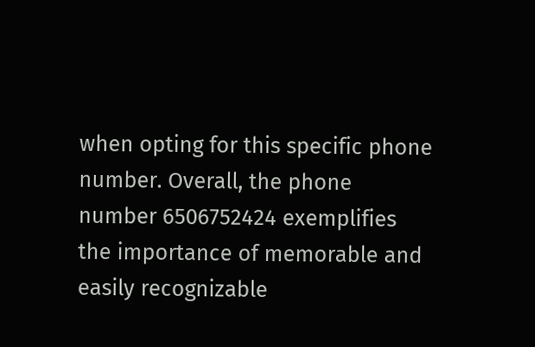when opting for this specific phone number. Overall, the phone number 6506752424 exemplifies the importance of memorable and easily recognizable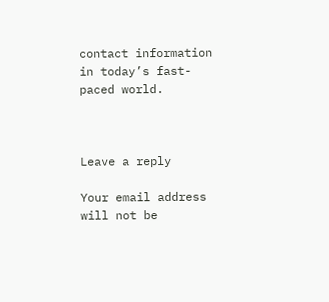contact information in today’s fast-paced world.



Leave a reply

Your email address will not be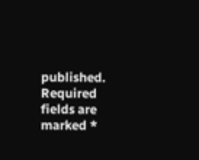published. Required fields are marked *